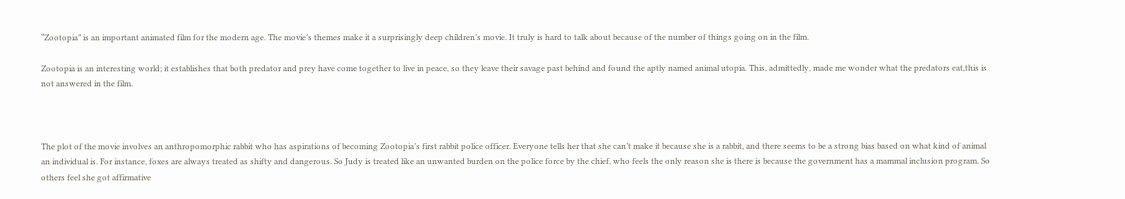“Zootopia” is an important animated film for the modern age. The movie’s themes make it a surprisingly deep children’s movie. It truly is hard to talk about because of the number of things going on in the film.

Zootopia is an interesting world; it establishes that both predator and prey have come together to live in peace, so they leave their savage past behind and found the aptly named animal utopia. This, admittedly, made me wonder what the predators eat,this is not answered in the film.



The plot of the movie involves an anthropomorphic rabbit who has aspirations of becoming Zootopia’s first rabbit police officer. Everyone tells her that she can’t make it because she is a rabbit, and there seems to be a strong bias based on what kind of animal an individual is. For instance, foxes are always treated as shifty and dangerous. So Judy is treated like an unwanted burden on the police force by the chief, who feels the only reason she is there is because the government has a mammal inclusion program. So others feel she got affirmative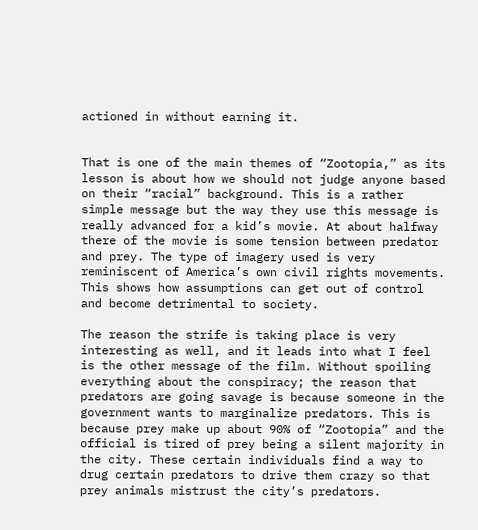actioned in without earning it.


That is one of the main themes of “Zootopia,” as its lesson is about how we should not judge anyone based on their “racial” background. This is a rather simple message but the way they use this message is really advanced for a kid’s movie. At about halfway there of the movie is some tension between predator and prey. The type of imagery used is very reminiscent of America’s own civil rights movements. This shows how assumptions can get out of control and become detrimental to society.

The reason the strife is taking place is very interesting as well, and it leads into what I feel is the other message of the film. Without spoiling everything about the conspiracy; the reason that predators are going savage is because someone in the government wants to marginalize predators. This is because prey make up about 90% of “Zootopia” and the official is tired of prey being a silent majority in the city. These certain individuals find a way to drug certain predators to drive them crazy so that prey animals mistrust the city’s predators.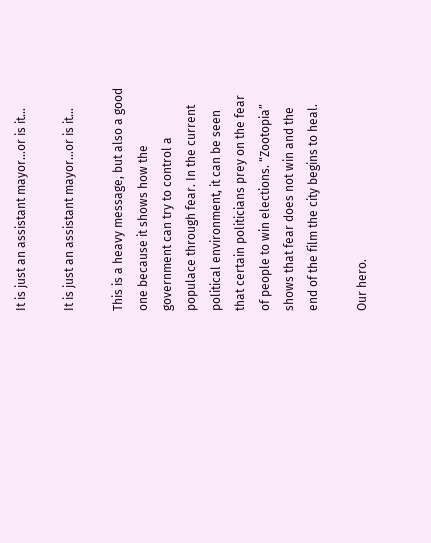It is just an assistant mayor...or is it...

It is just an assistant mayor…or is it…

This is a heavy message, but also a good one because it shows how the government can try to control a populace through fear. In the current political environment, it can be seen that certain politicians prey on the fear of people to win elections. “Zootopia” shows that fear does not win and the end of the film the city begins to heal.

Our hero.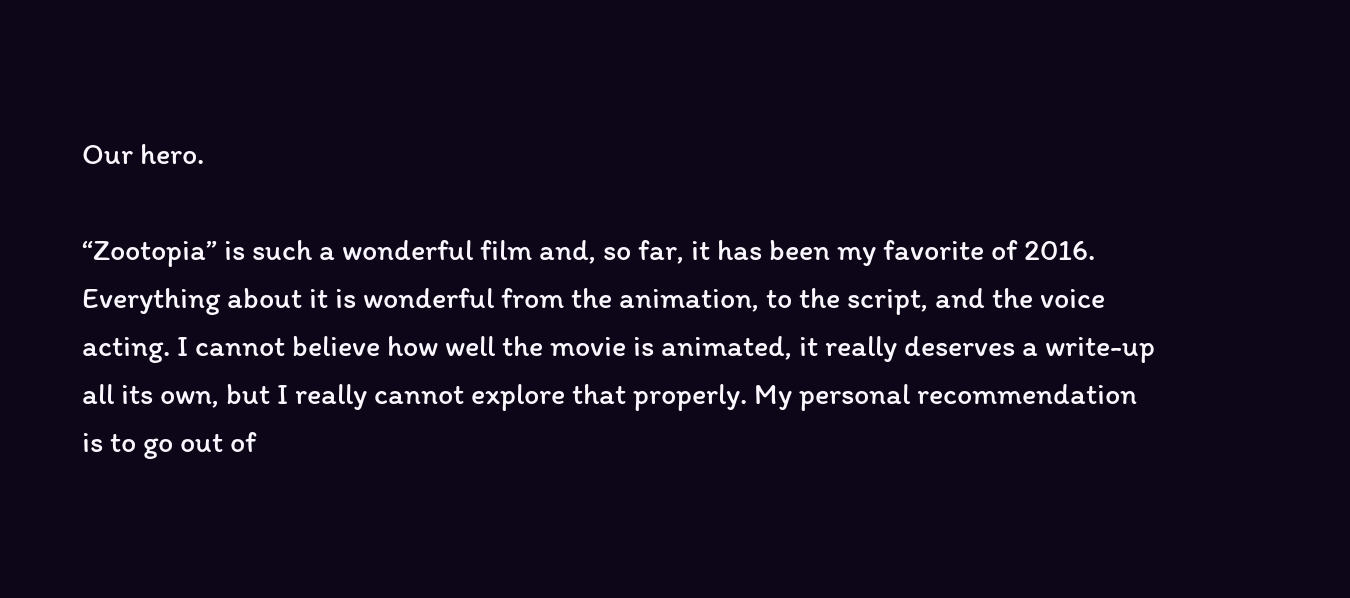Our hero.

“Zootopia” is such a wonderful film and, so far, it has been my favorite of 2016. Everything about it is wonderful from the animation, to the script, and the voice acting. I cannot believe how well the movie is animated, it really deserves a write-up all its own, but I really cannot explore that properly. My personal recommendation is to go out of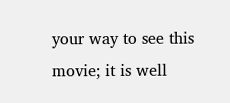your way to see this movie; it is well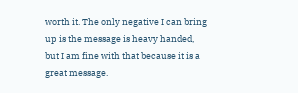worth it. The only negative I can bring up is the message is heavy handed, but I am fine with that because it is a great message.